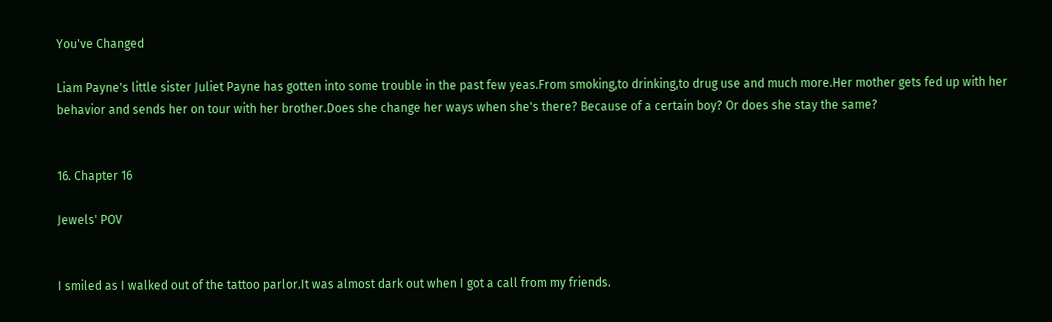You've Changed

Liam Payne's little sister Juliet Payne has gotten into some trouble in the past few yeas.From smoking,to drinking,to drug use and much more.Her mother gets fed up with her behavior and sends her on tour with her brother.Does she change her ways when she's there? Because of a certain boy? Or does she stay the same?


16. Chapter 16

Jewels' POV


I smiled as I walked out of the tattoo parlor.It was almost dark out when I got a call from my friends.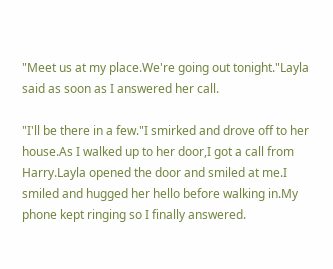"Meet us at my place.We're going out tonight."Layla said as soon as I answered her call.

"I'll be there in a few."I smirked and drove off to her house.As I walked up to her door,I got a call from Harry.Layla opened the door and smiled at me.I smiled and hugged her hello before walking in.My phone kept ringing so I finally answered.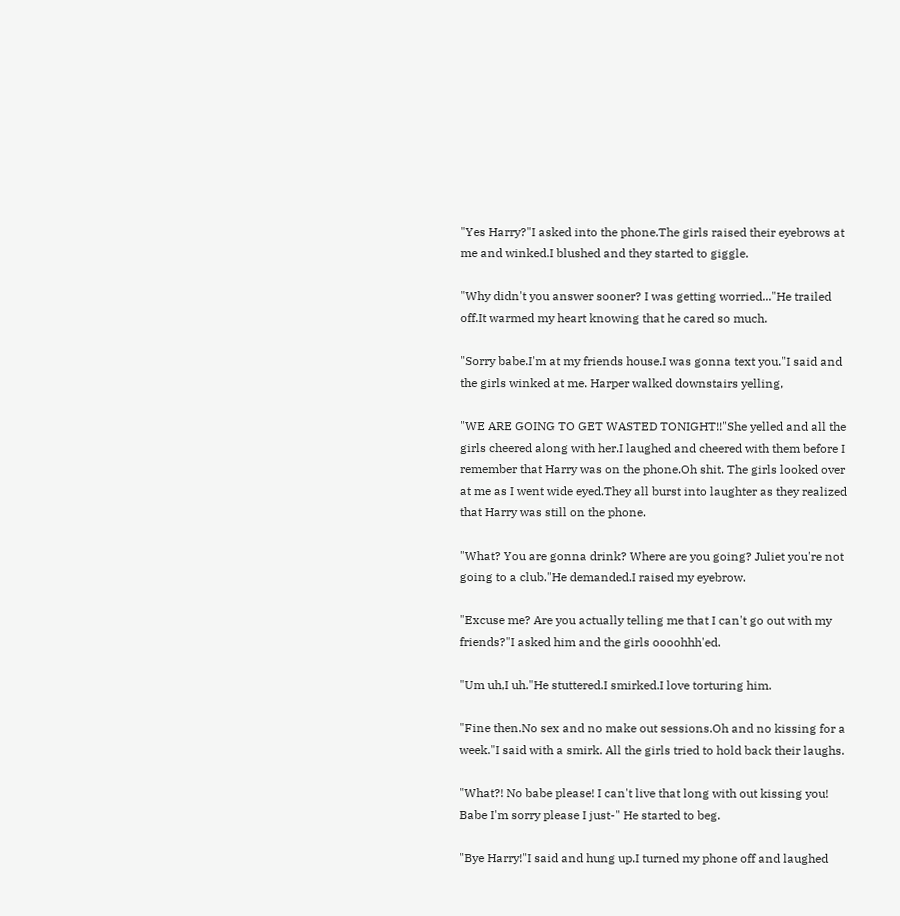"Yes Harry?"I asked into the phone.The girls raised their eyebrows at me and winked.I blushed and they started to giggle.

"Why didn't you answer sooner? I was getting worried..."He trailed off.It warmed my heart knowing that he cared so much.

"Sorry babe.I'm at my friends house.I was gonna text you."I said and the girls winked at me. Harper walked downstairs yelling,

"WE ARE GOING TO GET WASTED TONIGHT!!"She yelled and all the girls cheered along with her.I laughed and cheered with them before I remember that Harry was on the phone.Oh shit. The girls looked over at me as I went wide eyed.They all burst into laughter as they realized that Harry was still on the phone.

"What? You are gonna drink? Where are you going? Juliet you're not going to a club."He demanded.I raised my eyebrow.

"Excuse me? Are you actually telling me that I can't go out with my friends?"I asked him and the girls oooohhh'ed.

"Um uh,I uh."He stuttered.I smirked.I love torturing him.

"Fine then.No sex and no make out sessions.Oh and no kissing for a week."I said with a smirk. All the girls tried to hold back their laughs.

"What?! No babe please! I can't live that long with out kissing you! Babe I'm sorry please I just-" He started to beg.

"Bye Harry!"I said and hung up.I turned my phone off and laughed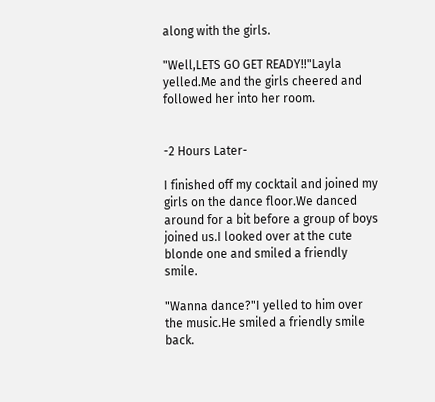along with the girls.

"Well,LETS GO GET READY!!"Layla yelled.Me and the girls cheered and followed her into her room.


-2 Hours Later-

I finished off my cocktail and joined my girls on the dance floor.We danced around for a bit before a group of boys joined us.I looked over at the cute blonde one and smiled a friendly smile.

"Wanna dance?"I yelled to him over the music.He smiled a friendly smile back.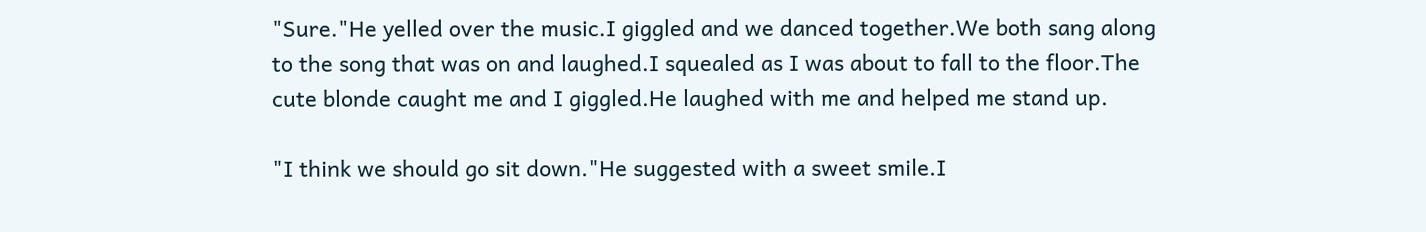"Sure."He yelled over the music.I giggled and we danced together.We both sang along to the song that was on and laughed.I squealed as I was about to fall to the floor.The cute blonde caught me and I giggled.He laughed with me and helped me stand up.

"I think we should go sit down."He suggested with a sweet smile.I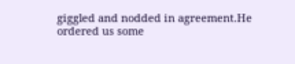giggled and nodded in agreement.He ordered us some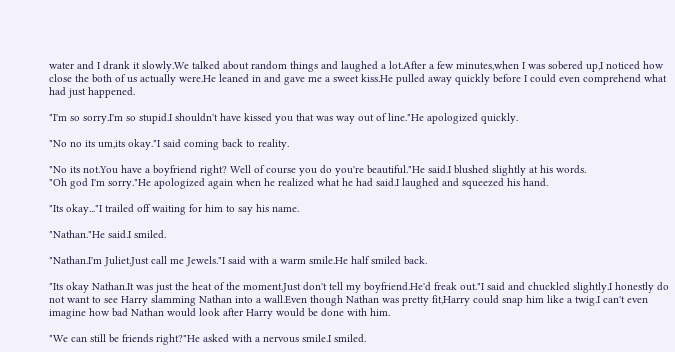water and I drank it slowly.We talked about random things and laughed a lot.After a few minutes,when I was sobered up,I noticed how close the both of us actually were.He leaned in and gave me a sweet kiss.He pulled away quickly before I could even comprehend what had just happened.

"I'm so sorry.I'm so stupid.I shouldn't have kissed you that was way out of line."He apologized quickly.

"No no its um,its okay."I said coming back to reality.

"No its not.You have a boyfriend right? Well of course you do you're beautiful."He said.I blushed slightly at his words.
"Oh god I'm sorry."He apologized again when he realized what he had said.I laughed and squeezed his hand.

"Its okay..."I trailed off waiting for him to say his name.

"Nathan."He said.I smiled.

"Nathan.I'm Juliet.Just call me Jewels."I said with a warm smile.He half smiled back.

"Its okay Nathan.It was just the heat of the moment.Just don't tell my boyfriend.He'd freak out."I said and chuckled slightly.I honestly do not want to see Harry slamming Nathan into a wall.Even though Nathan was pretty fit,Harry could snap him like a twig.I can't even imagine how bad Nathan would look after Harry would be done with him.

"We can still be friends right?"He asked with a nervous smile.I smiled.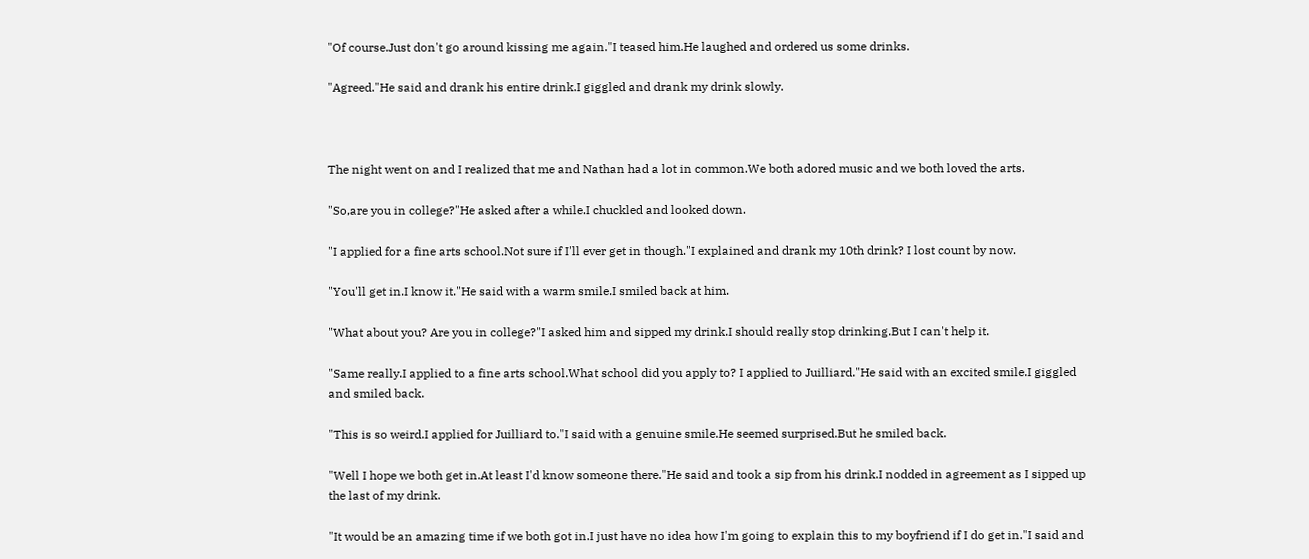"Of course.Just don't go around kissing me again."I teased him.He laughed and ordered us some drinks.

"Agreed."He said and drank his entire drink.I giggled and drank my drink slowly.



The night went on and I realized that me and Nathan had a lot in common.We both adored music and we both loved the arts.

"So,are you in college?"He asked after a while.I chuckled and looked down.

"I applied for a fine arts school.Not sure if I'll ever get in though."I explained and drank my 10th drink? I lost count by now.

"You'll get in.I know it."He said with a warm smile.I smiled back at him.

"What about you? Are you in college?"I asked him and sipped my drink.I should really stop drinking.But I can't help it.

"Same really.I applied to a fine arts school.What school did you apply to? I applied to Juilliard."He said with an excited smile.I giggled and smiled back.

"This is so weird.I applied for Juilliard to."I said with a genuine smile.He seemed surprised.But he smiled back.

"Well I hope we both get in.At least I'd know someone there."He said and took a sip from his drink.I nodded in agreement as I sipped up the last of my drink.

"It would be an amazing time if we both got in.I just have no idea how I'm going to explain this to my boyfriend if I do get in."I said and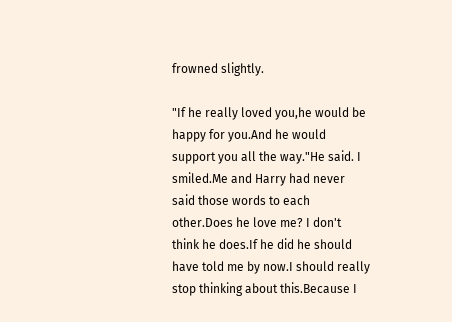frowned slightly.

"If he really loved you,he would be happy for you.And he would support you all the way."He said. I smiled.Me and Harry had never said those words to each other.Does he love me? I don't think he does.If he did he should have told me by now.I should really stop thinking about this.Because I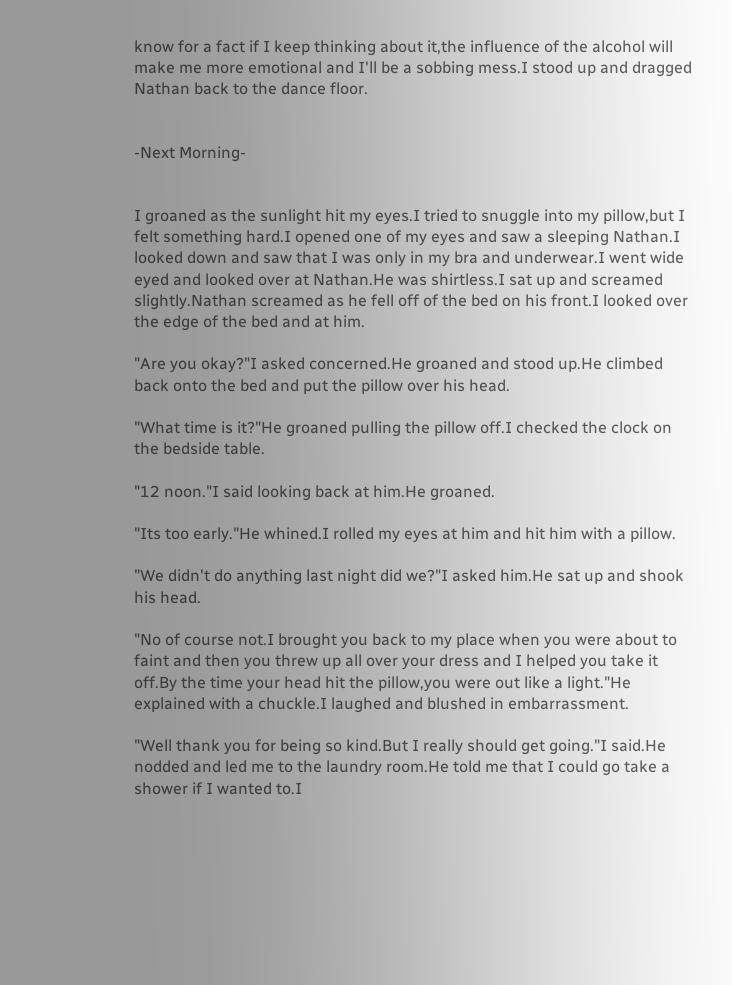know for a fact if I keep thinking about it,the influence of the alcohol will make me more emotional and I'll be a sobbing mess.I stood up and dragged Nathan back to the dance floor.


-Next Morning-


I groaned as the sunlight hit my eyes.I tried to snuggle into my pillow,but I felt something hard.I opened one of my eyes and saw a sleeping Nathan.I looked down and saw that I was only in my bra and underwear.I went wide eyed and looked over at Nathan.He was shirtless.I sat up and screamed slightly.Nathan screamed as he fell off of the bed on his front.I looked over the edge of the bed and at him.

"Are you okay?"I asked concerned.He groaned and stood up.He climbed back onto the bed and put the pillow over his head.

"What time is it?"He groaned pulling the pillow off.I checked the clock on the bedside table.

"12 noon."I said looking back at him.He groaned.

"Its too early."He whined.I rolled my eyes at him and hit him with a pillow.

"We didn't do anything last night did we?"I asked him.He sat up and shook his head.

"No of course not.I brought you back to my place when you were about to faint and then you threw up all over your dress and I helped you take it off.By the time your head hit the pillow,you were out like a light."He explained with a chuckle.I laughed and blushed in embarrassment.

"Well thank you for being so kind.But I really should get going."I said.He nodded and led me to the laundry room.He told me that I could go take a shower if I wanted to.I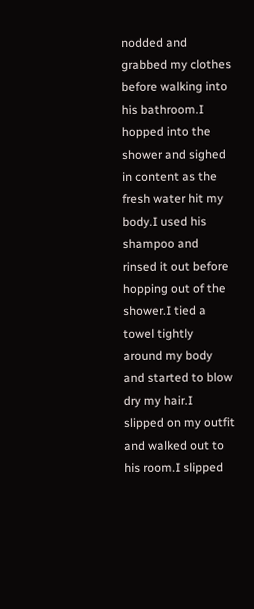nodded and grabbed my clothes before walking into his bathroom.I hopped into the shower and sighed in content as the fresh water hit my body.I used his shampoo and rinsed it out before hopping out of the shower.I tied a towel tightly around my body and started to blow dry my hair.I slipped on my outfit and walked out to his room.I slipped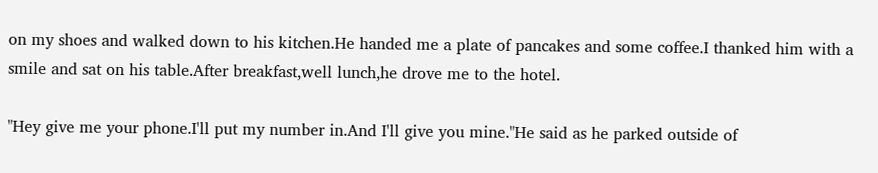on my shoes and walked down to his kitchen.He handed me a plate of pancakes and some coffee.I thanked him with a smile and sat on his table.After breakfast,well lunch,he drove me to the hotel.

"Hey give me your phone.I'll put my number in.And I'll give you mine."He said as he parked outside of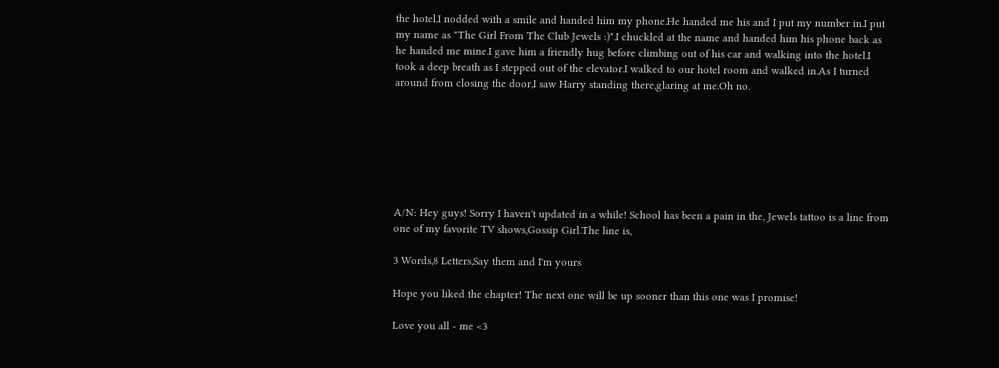the hotel.I nodded with a smile and handed him my phone.He handed me his and I put my number in.I put my name as "The Girl From The Club Jewels :)".I chuckled at the name and handed him his phone back as he handed me mine.I gave him a friendly hug before climbing out of his car and walking into the hotel.I took a deep breath as I stepped out of the elevator.I walked to our hotel room and walked in.As I turned around from closing the door,I saw Harry standing there,glaring at me.Oh no.







A/N: Hey guys! Sorry I haven't updated in a while! School has been a pain in the, Jewels tattoo is a line from one of my favorite TV shows,Gossip Girl.The line is,

3 Words,8 Letters,Say them and I'm yours

Hope you liked the chapter! The next one will be up sooner than this one was I promise!

Love you all - me <3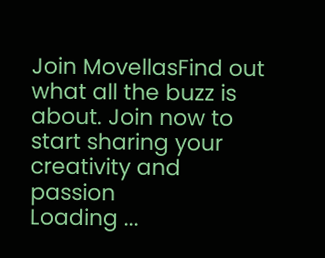Join MovellasFind out what all the buzz is about. Join now to start sharing your creativity and passion
Loading ...